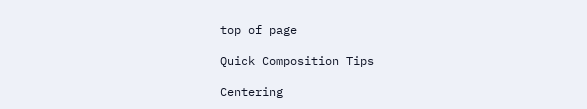top of page

Quick Composition Tips

Centering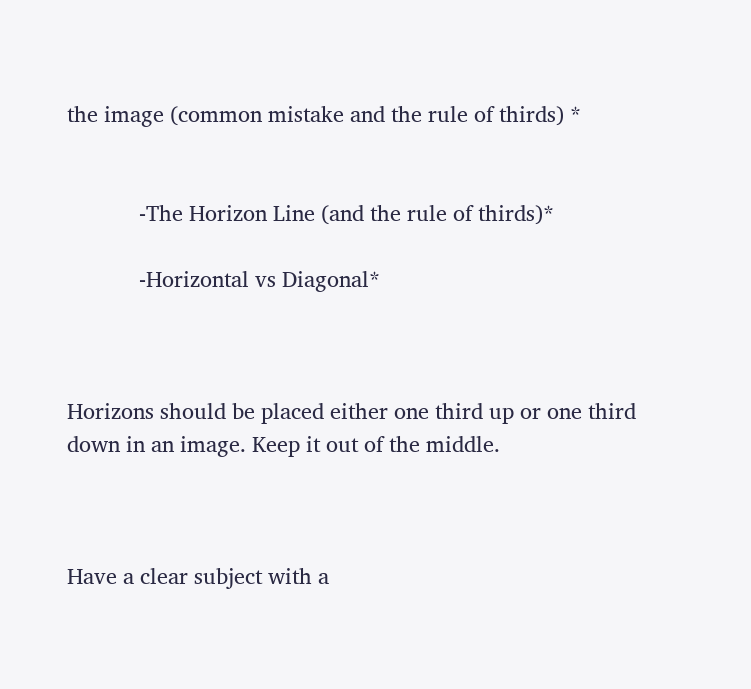the image (common mistake and the rule of thirds) *


            -The Horizon Line (and the rule of thirds)*

            -Horizontal vs Diagonal*



Horizons should be placed either one third up or one third down in an image. Keep it out of the middle.



Have a clear subject with a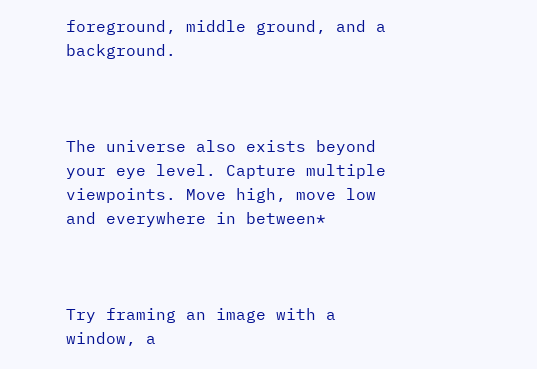foreground, middle ground, and a background.



The universe also exists beyond your eye level. Capture multiple viewpoints. Move high, move low and everywhere in between*



Try framing an image with a window, a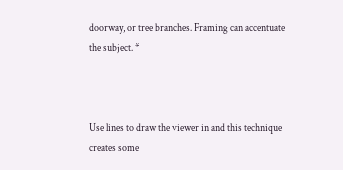doorway, or tree branches. Framing can accentuate the subject. *



Use lines to draw the viewer in and this technique creates some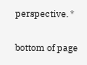perspective. *

bottom of page